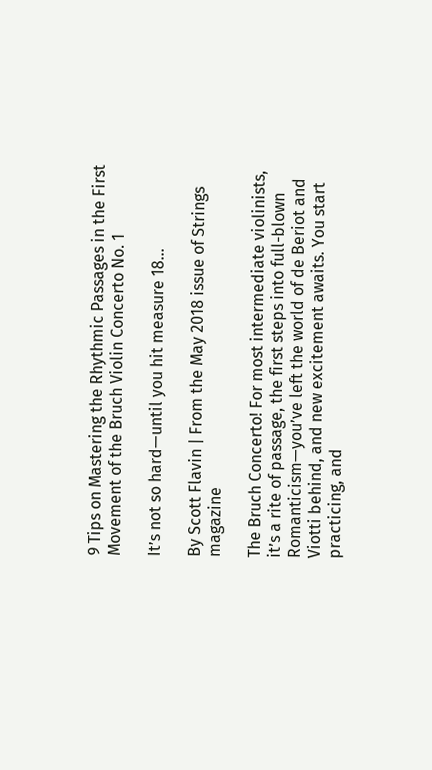9 Tips on Mastering the Rhythmic Passages in the First Movement of the Bruch Violin Concerto No. 1

It’s not so hard—until you hit measure 18...

By Scott Flavin | From the May 2018 issue of Strings magazine

The Bruch Concerto! For most intermediate violinists, it’s a rite of passage, the first steps into full-blown Romanticism—you’ve left the world of de Beriot and Viotti behind, and new excitement awaits. You start practicing, and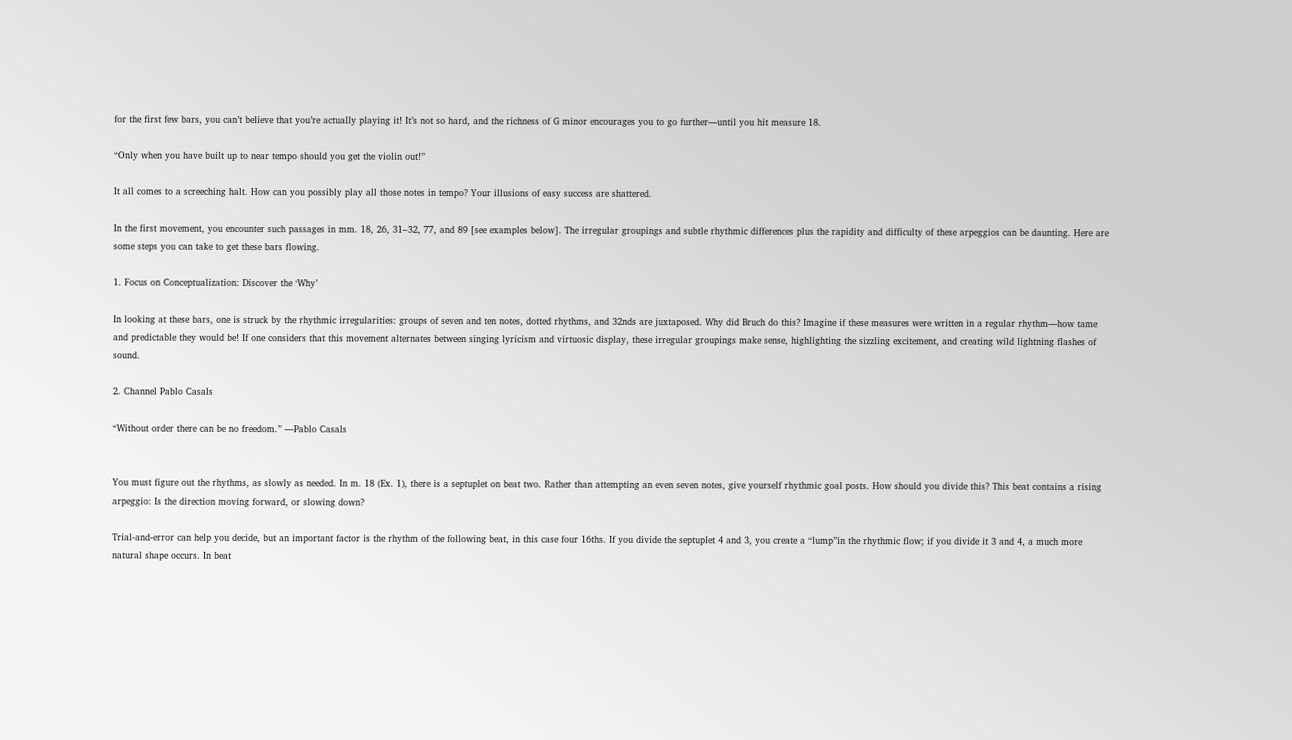for the first few bars, you can’t believe that you’re actually playing it! It’s not so hard, and the richness of G minor encourages you to go further—until you hit measure 18.

“Only when you have built up to near tempo should you get the violin out!”

It all comes to a screeching halt. How can you possibly play all those notes in tempo? Your illusions of easy success are shattered.

In the first movement, you encounter such passages in mm. 18, 26, 31–32, 77, and 89 [see examples below]. The irregular groupings and subtle rhythmic differences plus the rapidity and difficulty of these arpeggios can be daunting. Here are some steps you can take to get these bars flowing.

1. Focus on Conceptualization: Discover the ‘Why’

In looking at these bars, one is struck by the rhythmic irregularities: groups of seven and ten notes, dotted rhythms, and 32nds are juxtaposed. Why did Bruch do this? Imagine if these measures were written in a regular rhythm—how tame and predictable they would be! If one considers that this movement alternates between singing lyricism and virtuosic display, these irregular groupings make sense, highlighting the sizzling excitement, and creating wild lightning flashes of sound.

2. Channel Pablo Casals

“Without order there can be no freedom.” —Pablo Casals


You must figure out the rhythms, as slowly as needed. In m. 18 (Ex. 1), there is a septuplet on beat two. Rather than attempting an even seven notes, give yourself rhythmic goal posts. How should you divide this? This beat contains a rising arpeggio: Is the direction moving forward, or slowing down?

Trial-and-error can help you decide, but an important factor is the rhythm of the following beat, in this case four 16ths. If you divide the septuplet 4 and 3, you create a “lump”in the rhythmic flow; if you divide it 3 and 4, a much more natural shape occurs. In beat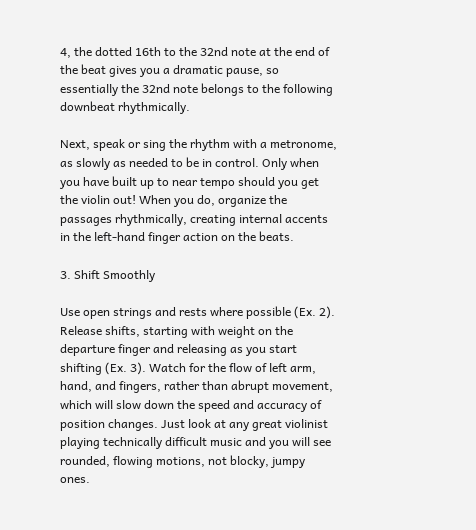4, the dotted 16th to the 32nd note at the end of the beat gives you a dramatic pause, so essentially the 32nd note belongs to the following downbeat rhythmically.

Next, speak or sing the rhythm with a metronome, as slowly as needed to be in control. Only when you have built up to near tempo should you get the violin out! When you do, organize the passages rhythmically, creating internal accents in the left-hand finger action on the beats.

3. Shift Smoothly

Use open strings and rests where possible (Ex. 2). Release shifts, starting with weight on the departure finger and releasing as you start shifting (Ex. 3). Watch for the flow of left arm, hand, and fingers, rather than abrupt movement, which will slow down the speed and accuracy of position changes. Just look at any great violinist playing technically difficult music and you will see rounded, flowing motions, not blocky, jumpy ones.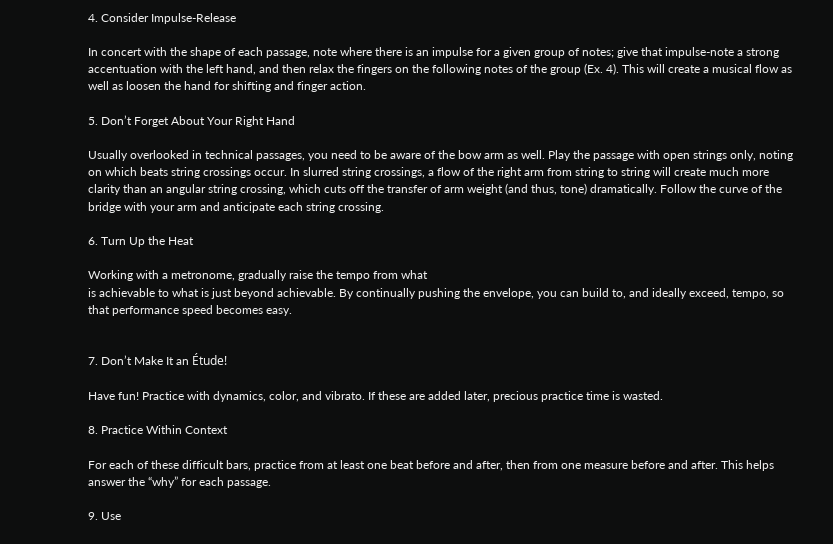4. Consider Impulse-Release

In concert with the shape of each passage, note where there is an impulse for a given group of notes; give that impulse-note a strong accentuation with the left hand, and then relax the fingers on the following notes of the group (Ex. 4). This will create a musical flow as well as loosen the hand for shifting and finger action.

5. Don’t Forget About Your Right Hand

Usually overlooked in technical passages, you need to be aware of the bow arm as well. Play the passage with open strings only, noting on which beats string crossings occur. In slurred string crossings, a flow of the right arm from string to string will create much more clarity than an angular string crossing, which cuts off the transfer of arm weight (and thus, tone) dramatically. Follow the curve of the bridge with your arm and anticipate each string crossing.

6. Turn Up the Heat

Working with a metronome, gradually raise the tempo from what
is achievable to what is just beyond achievable. By continually pushing the envelope, you can build to, and ideally exceed, tempo, so that performance speed becomes easy.


7. Don’t Make It an Étude!

Have fun! Practice with dynamics, color, and vibrato. If these are added later, precious practice time is wasted.

8. Practice Within Context

For each of these difficult bars, practice from at least one beat before and after, then from one measure before and after. This helps answer the “why” for each passage.

9. Use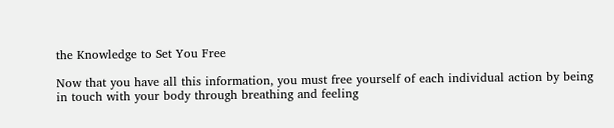the Knowledge to Set You Free

Now that you have all this information, you must free yourself of each individual action by being in touch with your body through breathing and feeling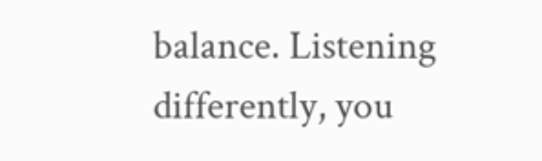balance. Listening differently, you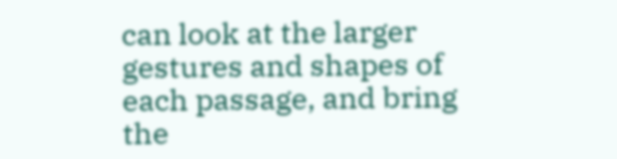can look at the larger gestures and shapes of each passage, and bring the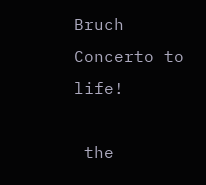Bruch Concerto to life!

 the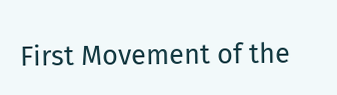First Movement of the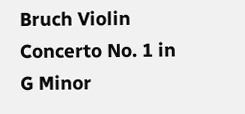Bruch Violin Concerto No. 1 in G Minor